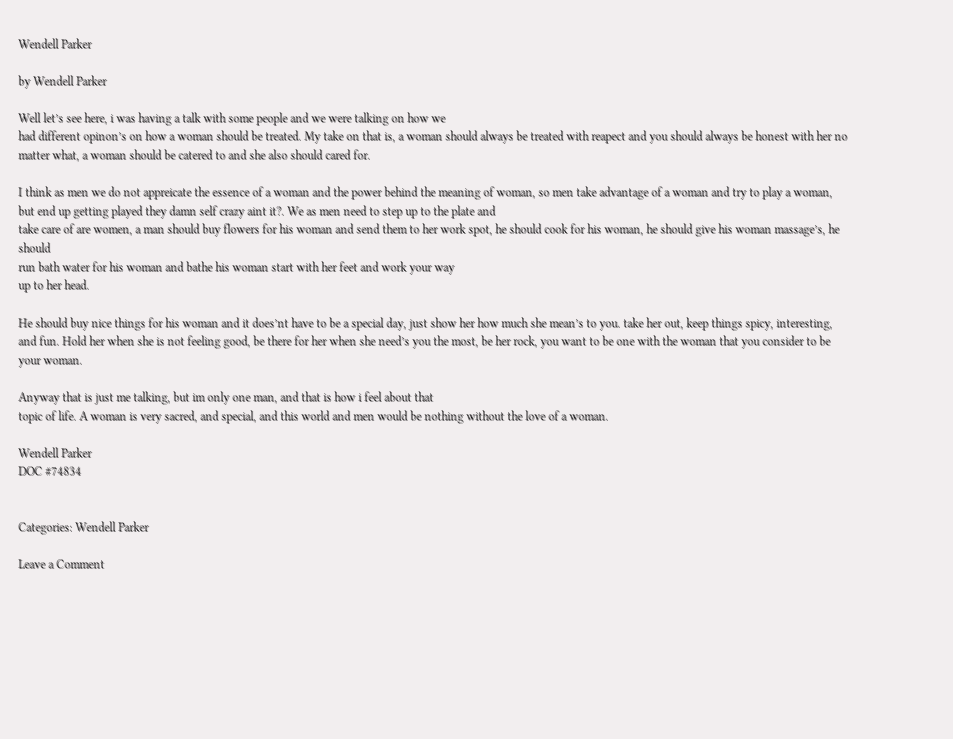Wendell Parker

by Wendell Parker

Well let’s see here, i was having a talk with some people and we were talking on how we
had different opinon’s on how a woman should be treated. My take on that is, a woman should always be treated with reapect and you should always be honest with her no matter what, a woman should be catered to and she also should cared for.

I think as men we do not appreicate the essence of a woman and the power behind the meaning of woman, so men take advantage of a woman and try to play a woman, but end up getting played they damn self crazy aint it?. We as men need to step up to the plate and
take care of are women, a man should buy flowers for his woman and send them to her work spot, he should cook for his woman, he should give his woman massage’s, he should
run bath water for his woman and bathe his woman start with her feet and work your way
up to her head.

He should buy nice things for his woman and it does’nt have to be a special day, just show her how much she mean’s to you. take her out, keep things spicy, interesting, and fun. Hold her when she is not feeling good, be there for her when she need’s you the most, be her rock, you want to be one with the woman that you consider to be your woman.

Anyway that is just me talking, but im only one man, and that is how i feel about that
topic of life. A woman is very sacred, and special, and this world and men would be nothing without the love of a woman.

Wendell Parker
DOC #74834


Categories: Wendell Parker

Leave a Comment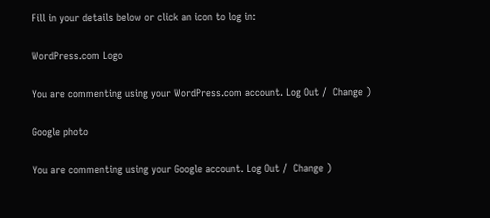Fill in your details below or click an icon to log in:

WordPress.com Logo

You are commenting using your WordPress.com account. Log Out /  Change )

Google photo

You are commenting using your Google account. Log Out /  Change )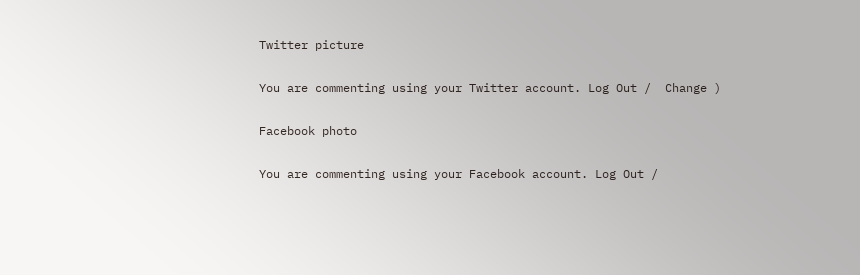Twitter picture

You are commenting using your Twitter account. Log Out /  Change )

Facebook photo

You are commenting using your Facebook account. Log Out /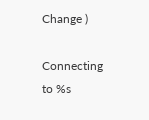Change )

Connecting to %s